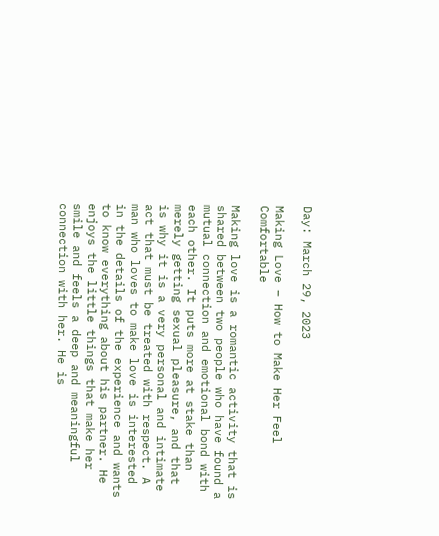Day: March 29, 2023

Making Love – How to Make Her Feel Comfortable

Making love is a romantic activity that is shared between two people who have found a mutual connection and emotional bond with each other. It puts more at stake than merely getting sexual pleasure, and that is why it is a very personal and intimate act that must be treated with respect. A man who loves to make love is interested in the details of the experience and wants to know everything about his partner. He enjoys the little things that make her smile and feels a deep and meaningful connection with her. He is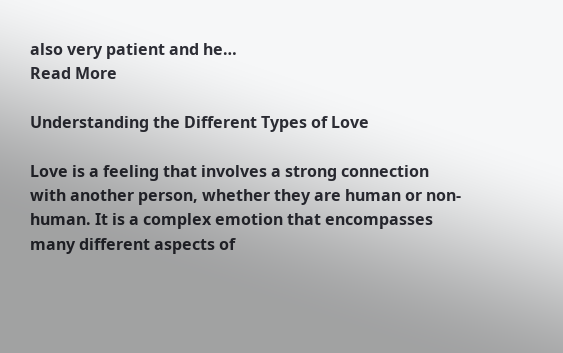also very patient and he…
Read More

Understanding the Different Types of Love

Love is a feeling that involves a strong connection with another person, whether they are human or non-human. It is a complex emotion that encompasses many different aspects of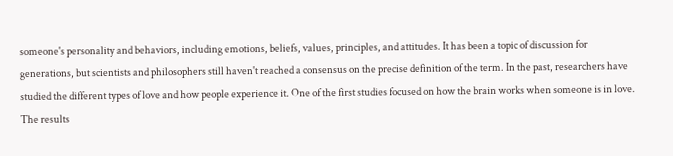someone's personality and behaviors, including emotions, beliefs, values, principles, and attitudes. It has been a topic of discussion for generations, but scientists and philosophers still haven't reached a consensus on the precise definition of the term. In the past, researchers have studied the different types of love and how people experience it. One of the first studies focused on how the brain works when someone is in love. The results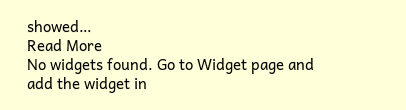showed…
Read More
No widgets found. Go to Widget page and add the widget in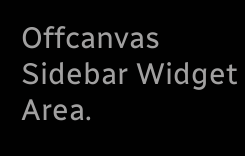Offcanvas Sidebar Widget Area.